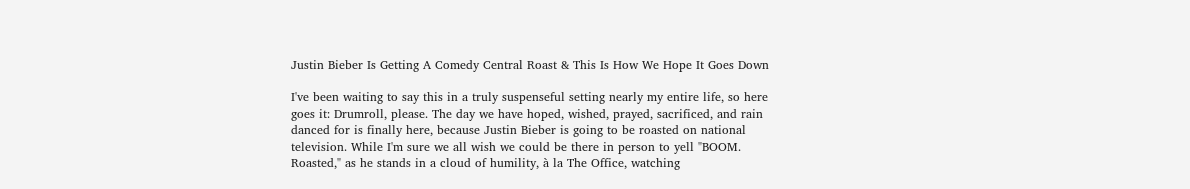Justin Bieber Is Getting A Comedy Central Roast & This Is How We Hope It Goes Down

I've been waiting to say this in a truly suspenseful setting nearly my entire life, so here goes it: Drumroll, please. The day we have hoped, wished, prayed, sacrificed, and rain danced for is finally here, because Justin Bieber is going to be roasted on national television. While I'm sure we all wish we could be there in person to yell "BOOM. Roasted," as he stands in a cloud of humility, à la The Office, watching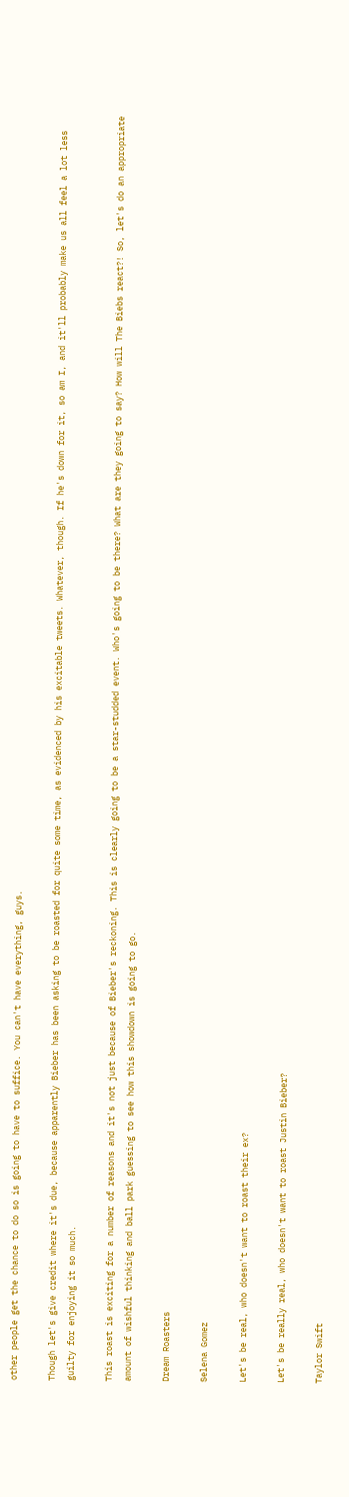other people get the chance to do so is going to have to suffice. You can't have everything, guys.

Though let's give credit where it's due, because apparently Bieber has been asking to be roasted for quite some time, as evidenced by his excitable tweets. Whatever, though. If he's down for it, so am I, and it'll probably make us all feel a lot less guilty for enjoying it so much.

This roast is exciting for a number of reasons and it's not just because of Bieber's reckoning. This is clearly going to be a star-studded event. Who's going to be there? What are they going to say? How will The Biebs react?! So, let's do an appropriate amount of wishful thinking and ball park guessing to see how this showdown is going to go.

Dream Roasters

Selena Gomez

Let's be real, who doesn't want to roast their ex?

Let's be really real, who doesn't want to roast Justin Bieber?

Taylor Swift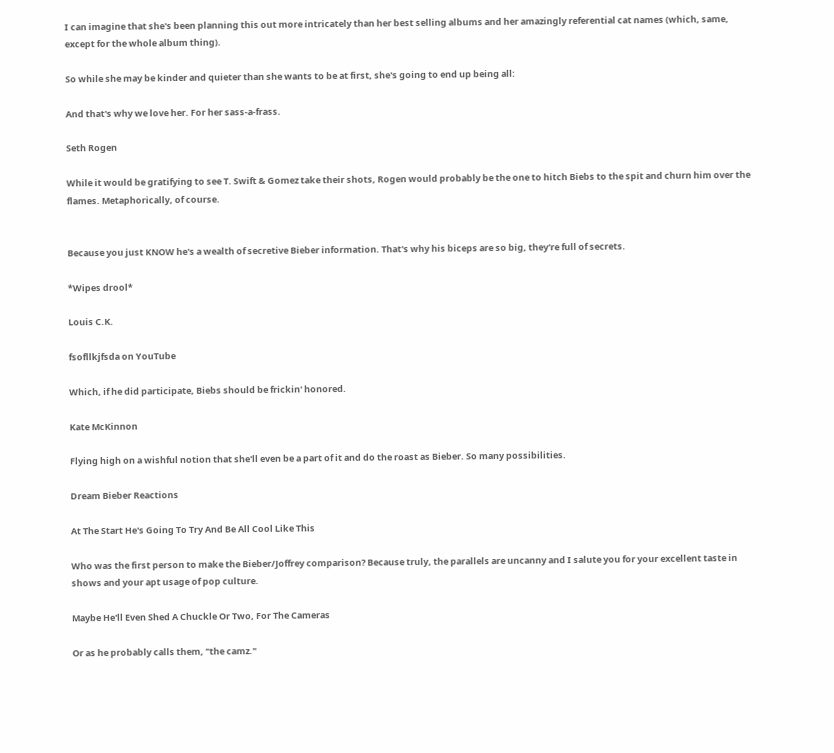I can imagine that she's been planning this out more intricately than her best selling albums and her amazingly referential cat names (which, same, except for the whole album thing).

So while she may be kinder and quieter than she wants to be at first, she's going to end up being all:

And that's why we love her. For her sass-a-frass.

Seth Rogen

While it would be gratifying to see T. Swift & Gomez take their shots, Rogen would probably be the one to hitch Biebs to the spit and churn him over the flames. Metaphorically, of course.


Because you just KNOW he's a wealth of secretive Bieber information. That's why his biceps are so big, they're full of secrets.

*Wipes drool*

Louis C.K.

fsofllkjfsda on YouTube

Which, if he did participate, Biebs should be frickin' honored.

Kate McKinnon

Flying high on a wishful notion that she'll even be a part of it and do the roast as Bieber. So many possibilities.

Dream Bieber Reactions

At The Start He's Going To Try And Be All Cool Like This

Who was the first person to make the Bieber/Joffrey comparison? Because truly, the parallels are uncanny and I salute you for your excellent taste in shows and your apt usage of pop culture.

Maybe He'll Even Shed A Chuckle Or Two, For The Cameras

Or as he probably calls them, "the camz."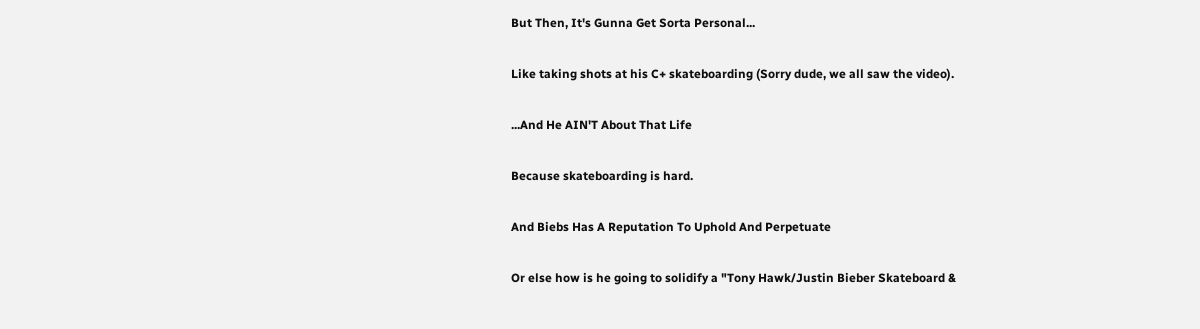But Then, It's Gunna Get Sorta Personal...

Like taking shots at his C+ skateboarding (Sorry dude, we all saw the video).

...And He AIN'T About That Life

Because skateboarding is hard.

And Biebs Has A Reputation To Uphold And Perpetuate

Or else how is he going to solidify a "Tony Hawk/Justin Bieber Skateboard &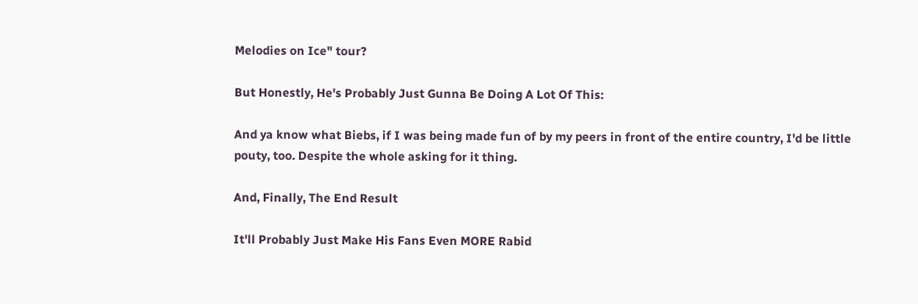Melodies on Ice" tour?

But Honestly, He's Probably Just Gunna Be Doing A Lot Of This:

And ya know what Biebs, if I was being made fun of by my peers in front of the entire country, I'd be little pouty, too. Despite the whole asking for it thing.

And, Finally, The End Result

It'll Probably Just Make His Fans Even MORE Rabid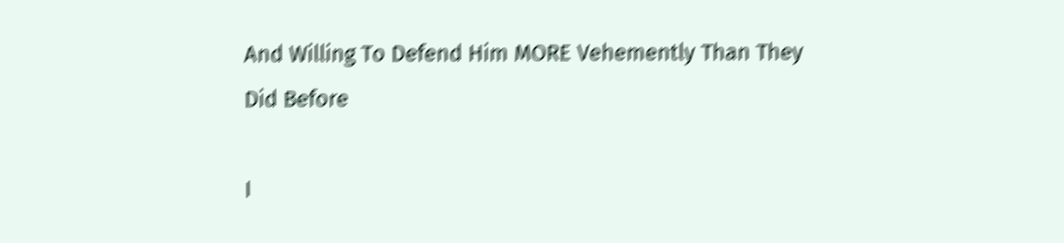And Willing To Defend Him MORE Vehemently Than They Did Before

I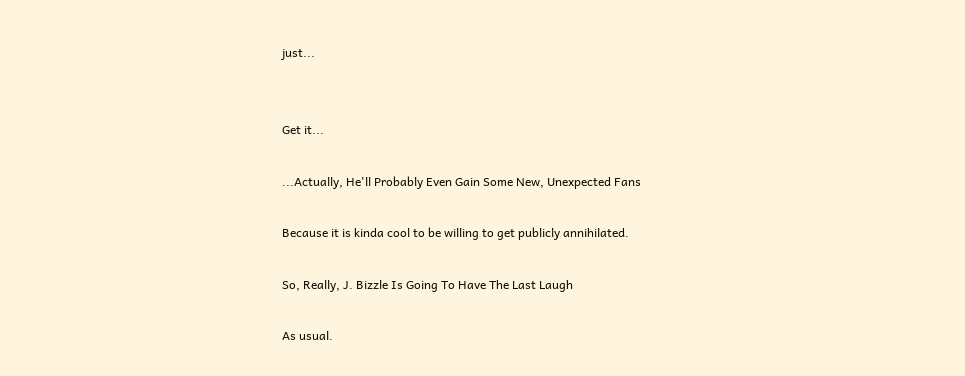just...


Get it...

...Actually, He'll Probably Even Gain Some New, Unexpected Fans

Because it is kinda cool to be willing to get publicly annihilated.

So, Really, J. Bizzle Is Going To Have The Last Laugh

As usual.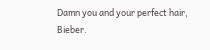Damn you and your perfect hair, Bieber.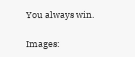You always win.

Images: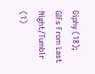Giphy (18); GIFs From Last Night/Tumblr (1)